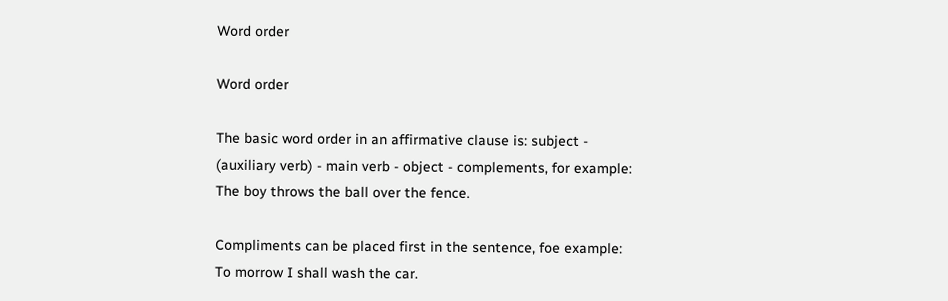Word order

Word order

The basic word order in an affirmative clause is: subject - (auxiliary verb) - main verb - object - complements, for example:
The boy throws the ball over the fence.

Compliments can be placed first in the sentence, foe example:
To morrow I shall wash the car.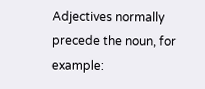Adjectives normally precede the noun, for example: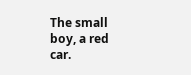The small boy, a red car.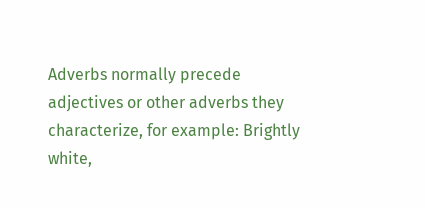Adverbs normally precede adjectives or other adverbs they characterize, for example: Brightly white,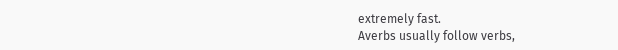extremely fast.
Averbs usually follow verbs,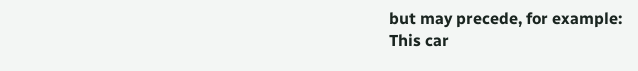but may precede, for example:
This car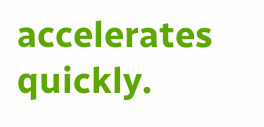accelerates quickly.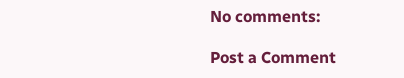No comments:

Post a Comment